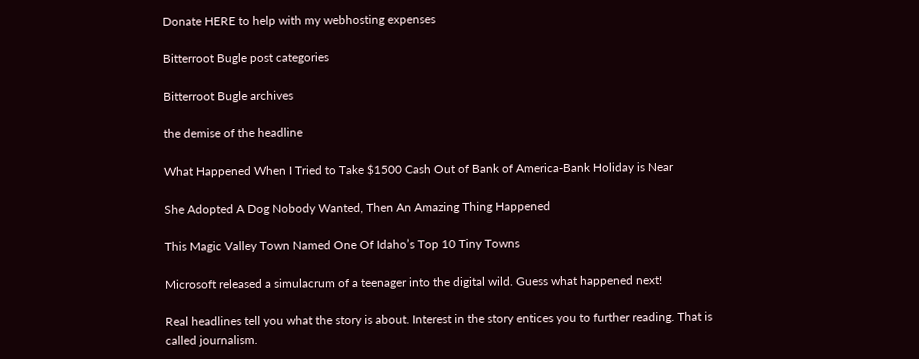Donate HERE to help with my webhosting expenses

Bitterroot Bugle post categories

Bitterroot Bugle archives

the demise of the headline

What Happened When I Tried to Take $1500 Cash Out of Bank of America-Bank Holiday is Near

She Adopted A Dog Nobody Wanted, Then An Amazing Thing Happened

This Magic Valley Town Named One Of Idaho’s Top 10 Tiny Towns

Microsoft released a simulacrum of a teenager into the digital wild. Guess what happened next!

Real headlines tell you what the story is about. Interest in the story entices you to further reading. That is called journalism.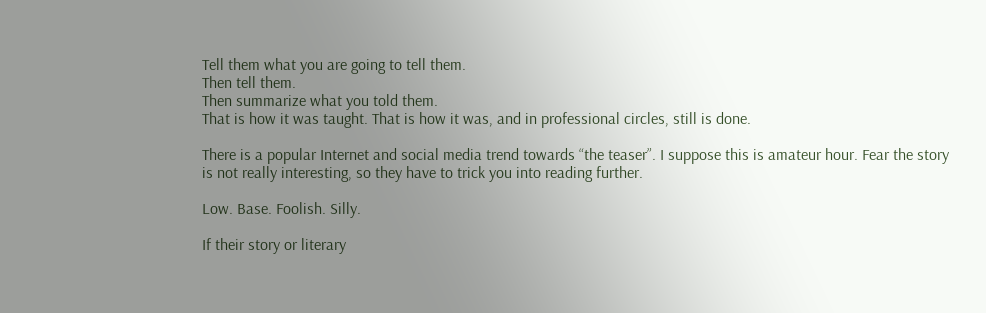Tell them what you are going to tell them.
Then tell them.
Then summarize what you told them.
That is how it was taught. That is how it was, and in professional circles, still is done.

There is a popular Internet and social media trend towards “the teaser”. I suppose this is amateur hour. Fear the story is not really interesting, so they have to trick you into reading further.

Low. Base. Foolish. Silly.

If their story or literary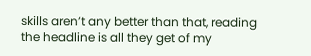skills aren’t any better than that, reading the headline is all they get of my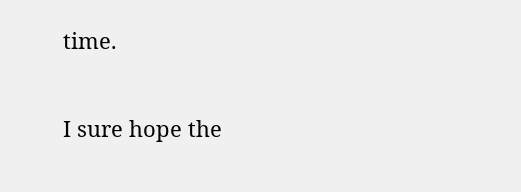time.

I sure hope the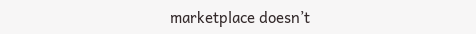marketplace doesn’t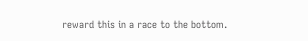reward this in a race to the bottom.